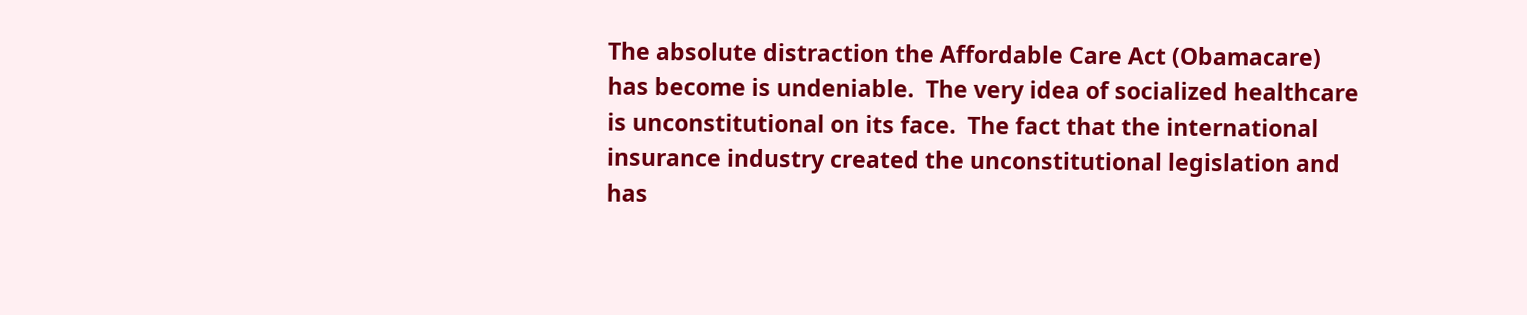The absolute distraction the Affordable Care Act (Obamacare) has become is undeniable.  The very idea of socialized healthcare is unconstitutional on its face.  The fact that the international insurance industry created the unconstitutional legislation and has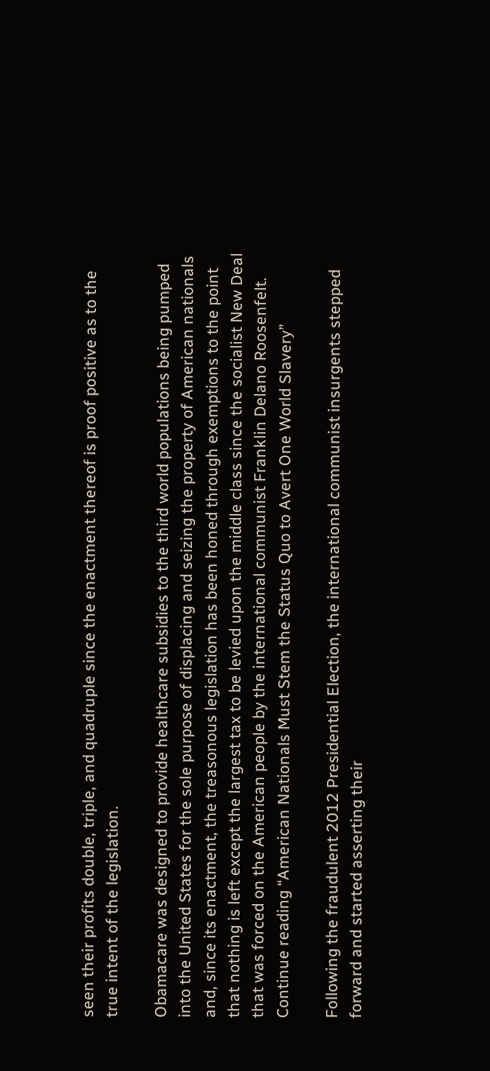seen their profits double, triple, and quadruple since the enactment thereof is proof positive as to the true intent of the legislation.

Obamacare was designed to provide healthcare subsidies to the third world populations being pumped into the United States for the sole purpose of displacing and seizing the property of American nationals and, since its enactment, the treasonous legislation has been honed through exemptions to the point that nothing is left except the largest tax to be levied upon the middle class since the socialist New Deal that was forced on the American people by the international communist Franklin Delano Roosenfelt.    Continue reading “American Nationals Must Stem the Status Quo to Avert One World Slavery”

Following the fraudulent 2012 Presidential Election, the international communist insurgents stepped forward and started asserting their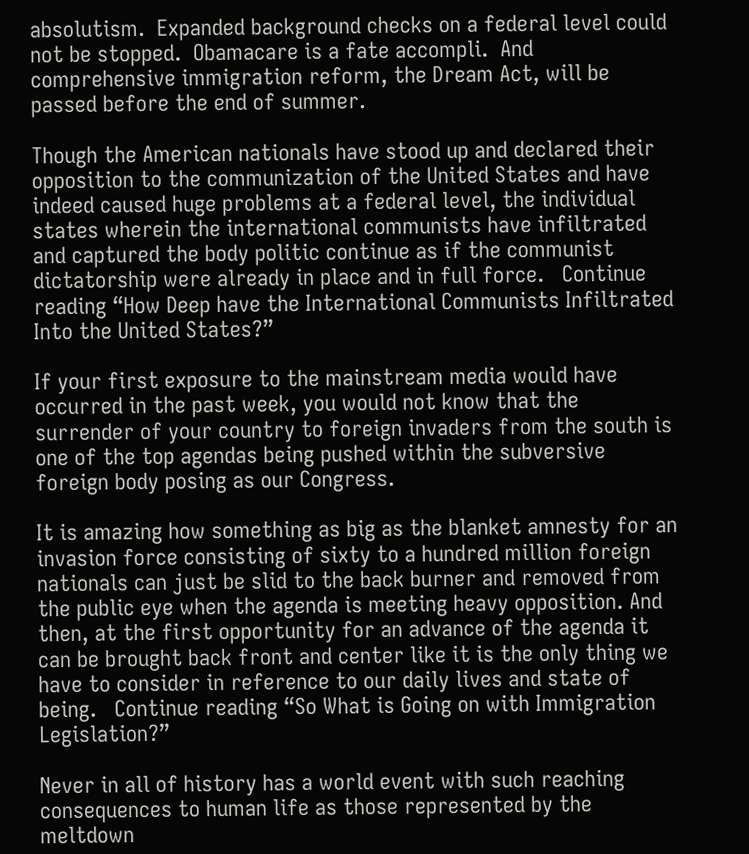absolutism.  Expanded background checks on a federal level could not be stopped.  Obamacare is a fate accompli.  And comprehensive immigration reform, the Dream Act, will be passed before the end of summer.

Though the American nationals have stood up and declared their opposition to the communization of the United States and have indeed caused huge problems at a federal level, the individual states wherein the international communists have infiltrated and captured the body politic continue as if the communist dictatorship were already in place and in full force.   Continue reading “How Deep have the International Communists Infiltrated Into the United States?”

If your first exposure to the mainstream media would have occurred in the past week, you would not know that the surrender of your country to foreign invaders from the south is one of the top agendas being pushed within the subversive foreign body posing as our Congress.

It is amazing how something as big as the blanket amnesty for an invasion force consisting of sixty to a hundred million foreign nationals can just be slid to the back burner and removed from the public eye when the agenda is meeting heavy opposition. And then, at the first opportunity for an advance of the agenda it can be brought back front and center like it is the only thing we have to consider in reference to our daily lives and state of being.   Continue reading “So What is Going on with Immigration Legislation?”

Never in all of history has a world event with such reaching consequences to human life as those represented by the meltdown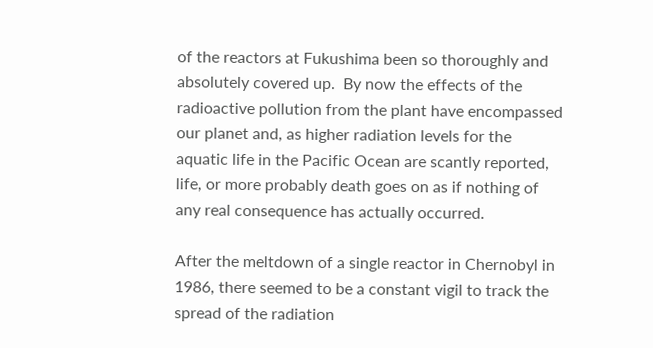of the reactors at Fukushima been so thoroughly and absolutely covered up.  By now the effects of the radioactive pollution from the plant have encompassed our planet and, as higher radiation levels for the aquatic life in the Pacific Ocean are scantly reported, life, or more probably death goes on as if nothing of any real consequence has actually occurred.

After the meltdown of a single reactor in Chernobyl in 1986, there seemed to be a constant vigil to track the spread of the radiation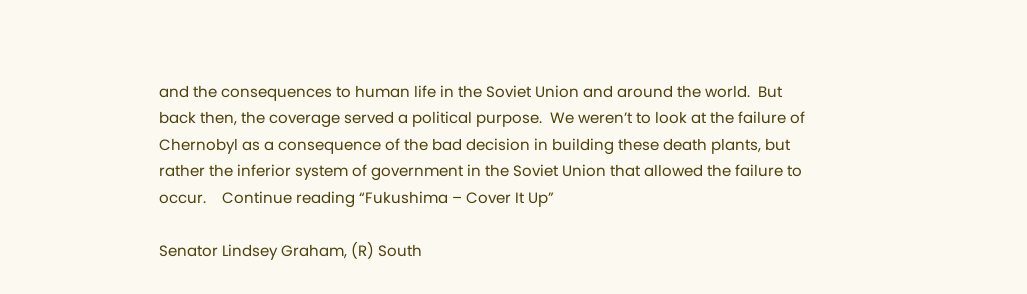and the consequences to human life in the Soviet Union and around the world.  But back then, the coverage served a political purpose.  We weren’t to look at the failure of Chernobyl as a consequence of the bad decision in building these death plants, but rather the inferior system of government in the Soviet Union that allowed the failure to occur.    Continue reading “Fukushima – Cover It Up”

Senator Lindsey Graham, (R) South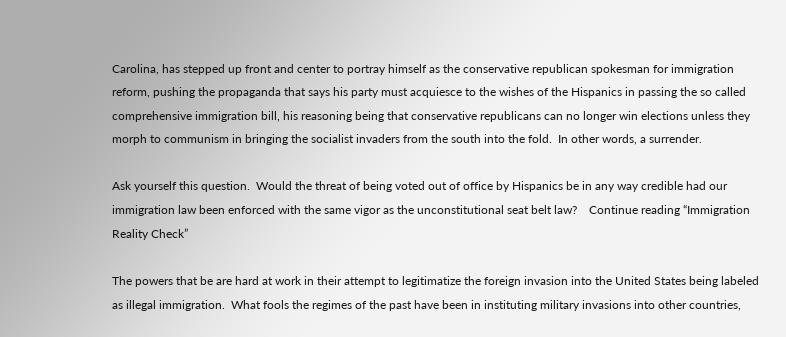Carolina, has stepped up front and center to portray himself as the conservative republican spokesman for immigration reform, pushing the propaganda that says his party must acquiesce to the wishes of the Hispanics in passing the so called comprehensive immigration bill, his reasoning being that conservative republicans can no longer win elections unless they morph to communism in bringing the socialist invaders from the south into the fold.  In other words, a surrender.

Ask yourself this question.  Would the threat of being voted out of office by Hispanics be in any way credible had our immigration law been enforced with the same vigor as the unconstitutional seat belt law?    Continue reading “Immigration Reality Check”

The powers that be are hard at work in their attempt to legitimatize the foreign invasion into the United States being labeled as illegal immigration.  What fools the regimes of the past have been in instituting military invasions into other countries,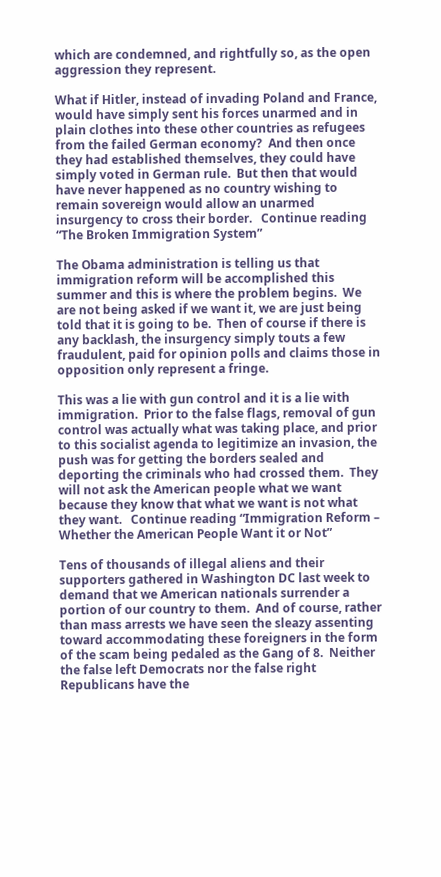which are condemned, and rightfully so, as the open aggression they represent.

What if Hitler, instead of invading Poland and France, would have simply sent his forces unarmed and in plain clothes into these other countries as refugees from the failed German economy?  And then once they had established themselves, they could have simply voted in German rule.  But then that would have never happened as no country wishing to remain sovereign would allow an unarmed insurgency to cross their border.   Continue reading “The Broken Immigration System”

The Obama administration is telling us that immigration reform will be accomplished this summer and this is where the problem begins.  We are not being asked if we want it, we are just being told that it is going to be.  Then of course if there is any backlash, the insurgency simply touts a few fraudulent, paid for opinion polls and claims those in opposition only represent a fringe.

This was a lie with gun control and it is a lie with immigration.  Prior to the false flags, removal of gun control was actually what was taking place, and prior to this socialist agenda to legitimize an invasion, the push was for getting the borders sealed and deporting the criminals who had crossed them.  They will not ask the American people what we want because they know that what we want is not what they want.   Continue reading “Immigration Reform – Whether the American People Want it or Not”

Tens of thousands of illegal aliens and their supporters gathered in Washington DC last week to demand that we American nationals surrender a portion of our country to them.  And of course, rather than mass arrests we have seen the sleazy assenting toward accommodating these foreigners in the form of the scam being pedaled as the Gang of 8.  Neither the false left Democrats nor the false right Republicans have the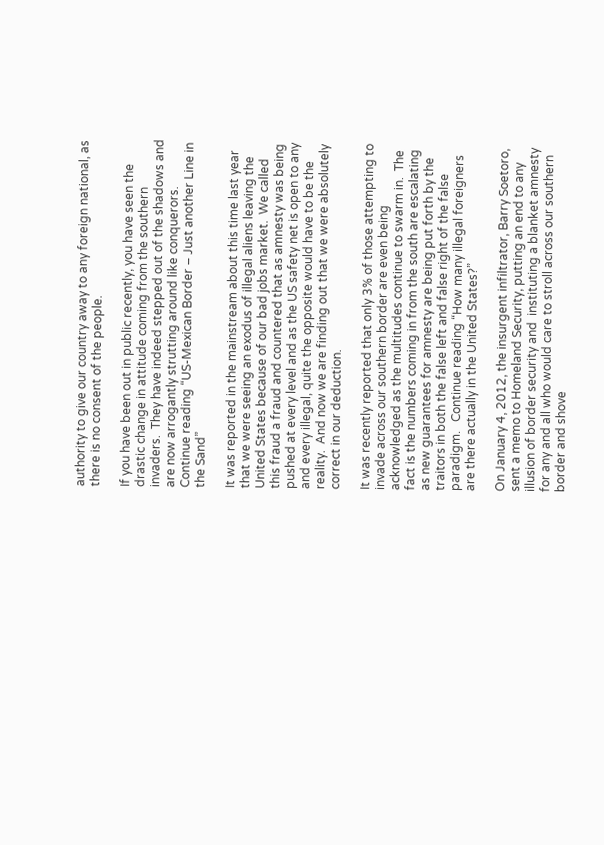authority to give our country away to any foreign national, as there is no consent of the people.

If you have been out in public recently, you have seen the drastic change in attitude coming from the southern invaders.  They have indeed stepped out of the shadows and are now arrogantly strutting around like conquerors.   Continue reading “US-Mexican Border – Just another Line in the Sand”

It was reported in the mainstream about this time last year that we were seeing an exodus of illegal aliens leaving the United States because of our bad jobs market.  We called this fraud a fraud and countered that as amnesty was being pushed at every level and as the US safety net is open to any and every illegal, quite the opposite would have to be the reality.  And now we are finding out that we were absolutely correct in our deduction.

It was recently reported that only 3% of those attempting to invade across our southern border are even being acknowledged as the multitudes continue to swarm in.  The fact is the numbers coming in from the south are escalating as new guarantees for amnesty are being put forth by the traitors in both the false left and false right of the false paradigm.   Continue reading “How many illegal foreigners are there actually in the United States?”

On January 4, 2012, the insurgent infiltrator, Barry Soetoro, sent a memo to Homeland Security, putting an end to any illusion of border security and  instituting a blanket amnesty for any and all who would care to stroll across our southern border and shove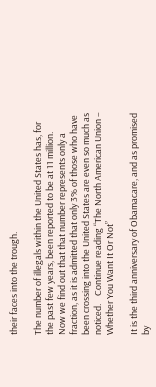their faces into the trough.

The number of illegals within the United States has, for the past few years, been reported to be at 11 million.  Now we find out that that number represents only a fraction, as it is admitted that only 3% of those who have been crossing into the United States are even so much as noticed.    Continue reading “The North American Union – Whether You Want It Or Not”

It is the third anniversary of Obamacare, and as promised by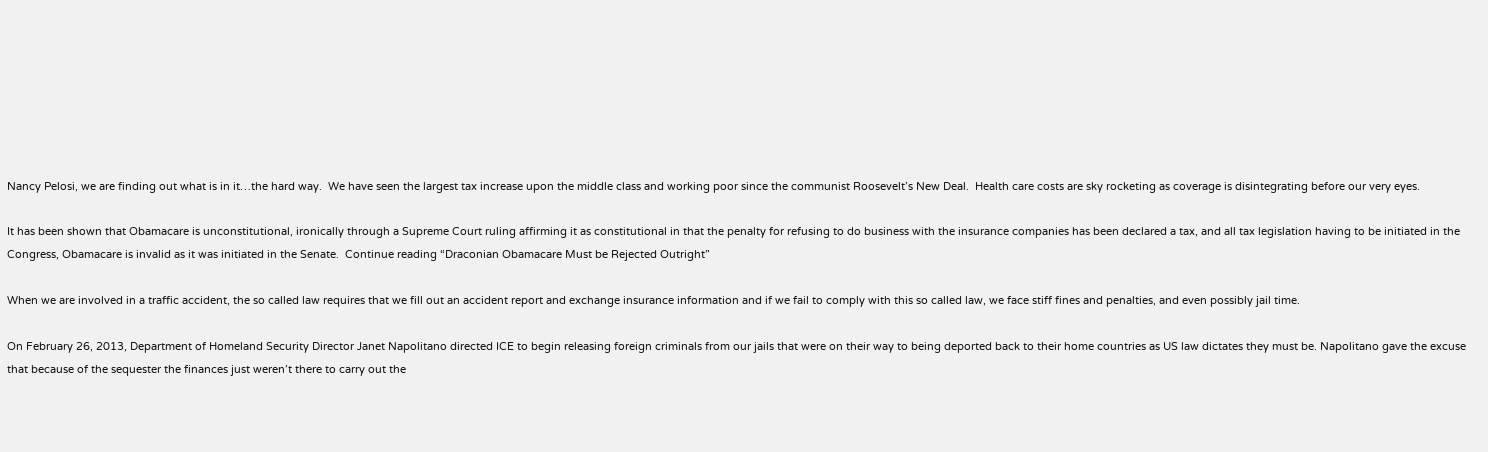Nancy Pelosi, we are finding out what is in it…the hard way.  We have seen the largest tax increase upon the middle class and working poor since the communist Roosevelt’s New Deal.  Health care costs are sky rocketing as coverage is disintegrating before our very eyes.

It has been shown that Obamacare is unconstitutional, ironically through a Supreme Court ruling affirming it as constitutional in that the penalty for refusing to do business with the insurance companies has been declared a tax, and all tax legislation having to be initiated in the Congress, Obamacare is invalid as it was initiated in the Senate.  Continue reading “Draconian Obamacare Must be Rejected Outright”

When we are involved in a traffic accident, the so called law requires that we fill out an accident report and exchange insurance information and if we fail to comply with this so called law, we face stiff fines and penalties, and even possibly jail time.

On February 26, 2013, Department of Homeland Security Director Janet Napolitano directed ICE to begin releasing foreign criminals from our jails that were on their way to being deported back to their home countries as US law dictates they must be. Napolitano gave the excuse that because of the sequester the finances just weren’t there to carry out the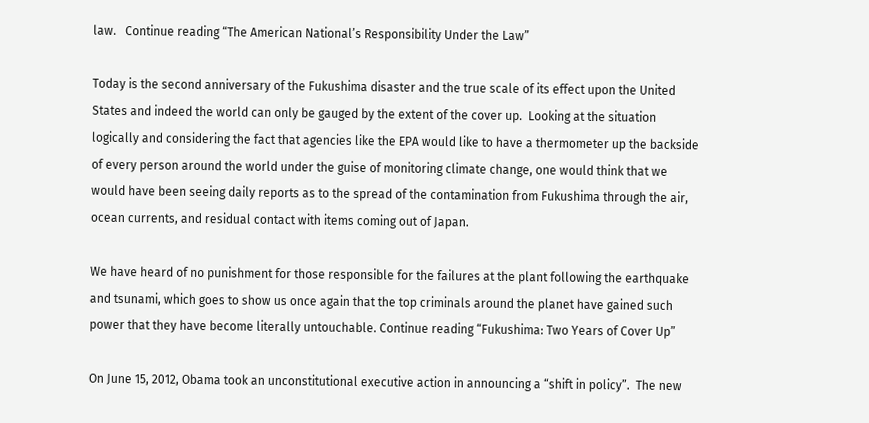law.   Continue reading “The American National’s Responsibility Under the Law”

Today is the second anniversary of the Fukushima disaster and the true scale of its effect upon the United States and indeed the world can only be gauged by the extent of the cover up.  Looking at the situation logically and considering the fact that agencies like the EPA would like to have a thermometer up the backside of every person around the world under the guise of monitoring climate change, one would think that we would have been seeing daily reports as to the spread of the contamination from Fukushima through the air, ocean currents, and residual contact with items coming out of Japan.

We have heard of no punishment for those responsible for the failures at the plant following the earthquake and tsunami, which goes to show us once again that the top criminals around the planet have gained such power that they have become literally untouchable. Continue reading “Fukushima: Two Years of Cover Up”

On June 15, 2012, Obama took an unconstitutional executive action in announcing a “shift in policy”.  The new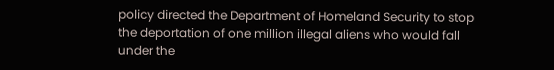policy directed the Department of Homeland Security to stop the deportation of one million illegal aliens who would fall under the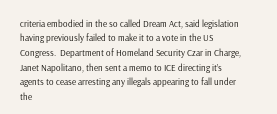criteria embodied in the so called Dream Act, said legislation having previously failed to make it to a vote in the US Congress.  Department of Homeland Security Czar in Charge, Janet Napolitano, then sent a memo to ICE directing it’s agents to cease arresting any illegals appearing to fall under the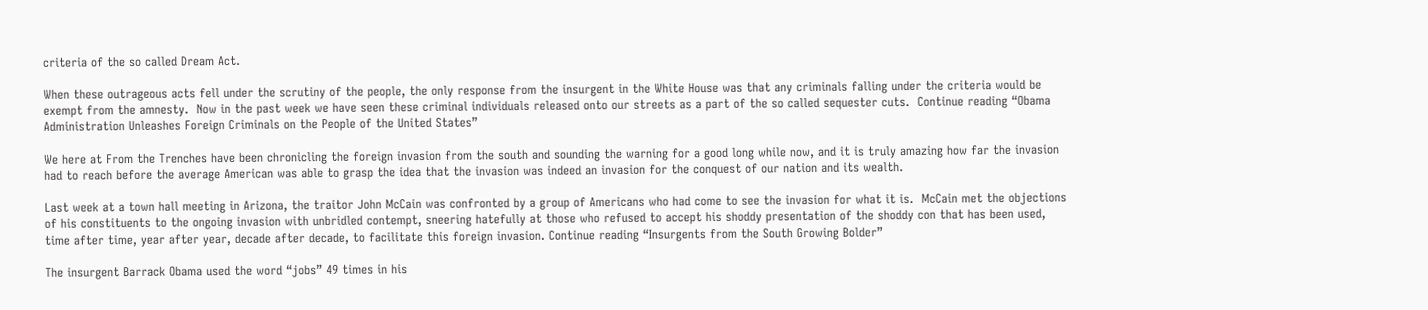criteria of the so called Dream Act.

When these outrageous acts fell under the scrutiny of the people, the only response from the insurgent in the White House was that any criminals falling under the criteria would be exempt from the amnesty.  Now in the past week we have seen these criminal individuals released onto our streets as a part of the so called sequester cuts.  Continue reading “Obama Administration Unleashes Foreign Criminals on the People of the United States”

We here at From the Trenches have been chronicling the foreign invasion from the south and sounding the warning for a good long while now, and it is truly amazing how far the invasion had to reach before the average American was able to grasp the idea that the invasion was indeed an invasion for the conquest of our nation and its wealth.

Last week at a town hall meeting in Arizona, the traitor John McCain was confronted by a group of Americans who had come to see the invasion for what it is.  McCain met the objections of his constituents to the ongoing invasion with unbridled contempt, sneering hatefully at those who refused to accept his shoddy presentation of the shoddy con that has been used, time after time, year after year, decade after decade, to facilitate this foreign invasion. Continue reading “Insurgents from the South Growing Bolder”

The insurgent Barrack Obama used the word “jobs” 49 times in his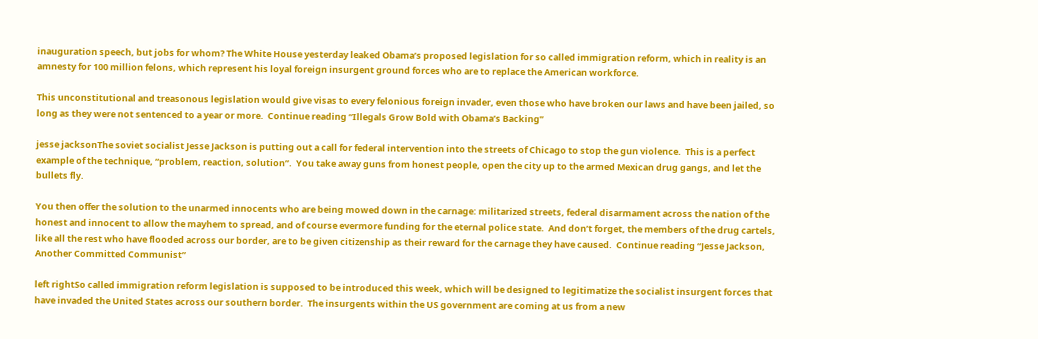inauguration speech, but jobs for whom? The White House yesterday leaked Obama’s proposed legislation for so called immigration reform, which in reality is an amnesty for 100 million felons, which represent his loyal foreign insurgent ground forces who are to replace the American workforce.

This unconstitutional and treasonous legislation would give visas to every felonious foreign invader, even those who have broken our laws and have been jailed, so long as they were not sentenced to a year or more.  Continue reading “Illegals Grow Bold with Obama’s Backing”

jesse jacksonThe soviet socialist Jesse Jackson is putting out a call for federal intervention into the streets of Chicago to stop the gun violence.  This is a perfect example of the technique, “problem, reaction, solution”.  You take away guns from honest people, open the city up to the armed Mexican drug gangs, and let the bullets fly.

You then offer the solution to the unarmed innocents who are being mowed down in the carnage: militarized streets, federal disarmament across the nation of the honest and innocent to allow the mayhem to spread, and of course evermore funding for the eternal police state.  And don’t forget, the members of the drug cartels, like all the rest who have flooded across our border, are to be given citizenship as their reward for the carnage they have caused.  Continue reading “Jesse Jackson, Another Committed Communist”

left rightSo called immigration reform legislation is supposed to be introduced this week, which will be designed to legitimatize the socialist insurgent forces that have invaded the United States across our southern border.  The insurgents within the US government are coming at us from a new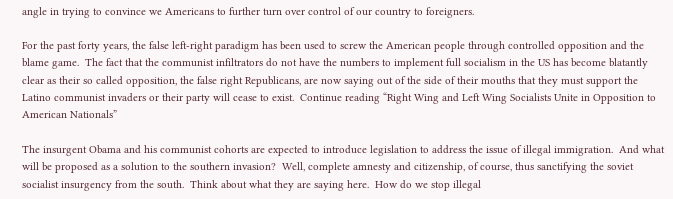angle in trying to convince we Americans to further turn over control of our country to foreigners.

For the past forty years, the false left-right paradigm has been used to screw the American people through controlled opposition and the blame game.  The fact that the communist infiltrators do not have the numbers to implement full socialism in the US has become blatantly clear as their so called opposition, the false right Republicans, are now saying out of the side of their mouths that they must support the Latino communist invaders or their party will cease to exist.  Continue reading “Right Wing and Left Wing Socialists Unite in Opposition to American Nationals”

The insurgent Obama and his communist cohorts are expected to introduce legislation to address the issue of illegal immigration.  And what will be proposed as a solution to the southern invasion?  Well, complete amnesty and citizenship, of course, thus sanctifying the soviet socialist insurgency from the south.  Think about what they are saying here.  How do we stop illegal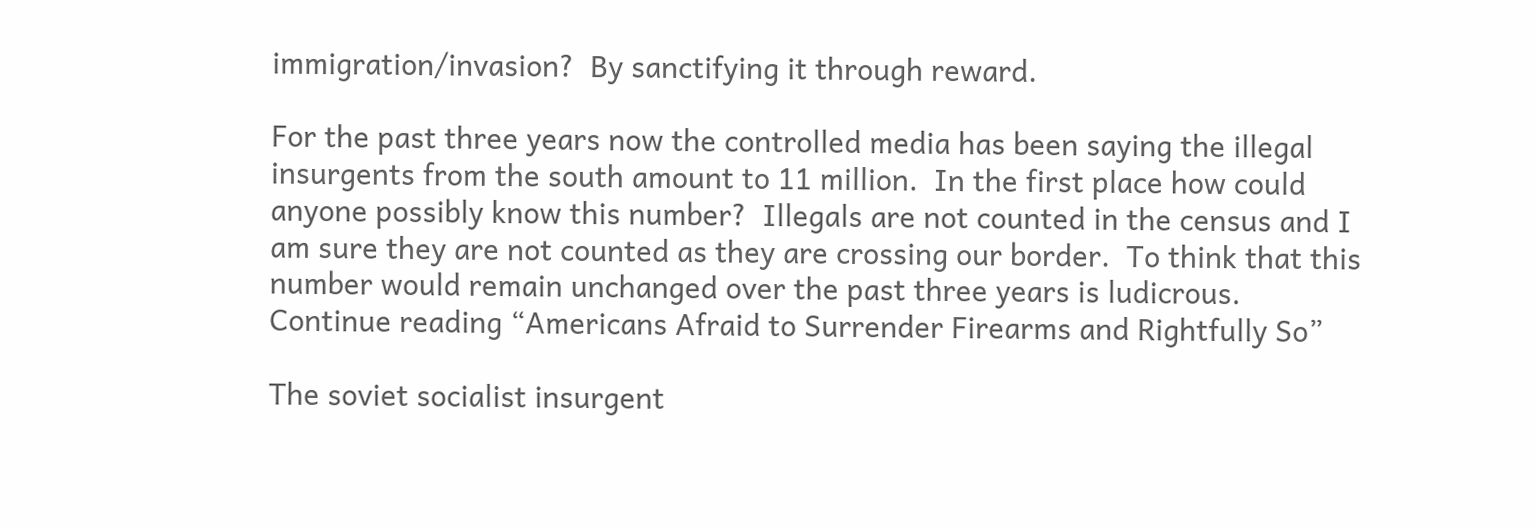immigration/invasion?  By sanctifying it through reward.

For the past three years now the controlled media has been saying the illegal insurgents from the south amount to 11 million.  In the first place how could anyone possibly know this number?  Illegals are not counted in the census and I am sure they are not counted as they are crossing our border.  To think that this number would remain unchanged over the past three years is ludicrous.
Continue reading “Americans Afraid to Surrender Firearms and Rightfully So”

The soviet socialist insurgent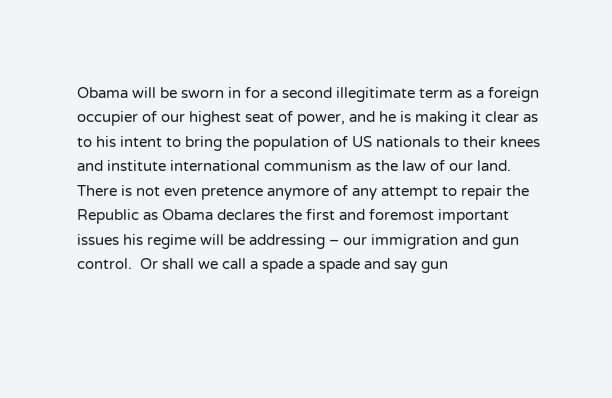Obama will be sworn in for a second illegitimate term as a foreign occupier of our highest seat of power, and he is making it clear as to his intent to bring the population of US nationals to their knees and institute international communism as the law of our land.  There is not even pretence anymore of any attempt to repair the Republic as Obama declares the first and foremost important issues his regime will be addressing – our immigration and gun control.  Or shall we call a spade a spade and say gun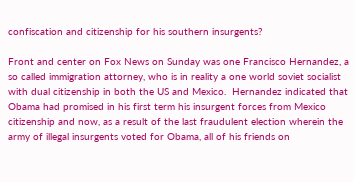confiscation and citizenship for his southern insurgents?

Front and center on Fox News on Sunday was one Francisco Hernandez, a so called immigration attorney, who is in reality a one world soviet socialist with dual citizenship in both the US and Mexico.  Hernandez indicated that Obama had promised in his first term his insurgent forces from Mexico citizenship and now, as a result of the last fraudulent election wherein the army of illegal insurgents voted for Obama, all of his friends on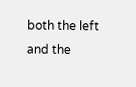both the left and the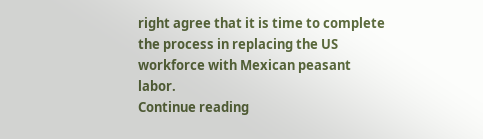right agree that it is time to complete the process in replacing the US workforce with Mexican peasant labor.
Continue reading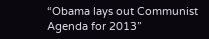“Obama lays out Communist Agenda for 2013”